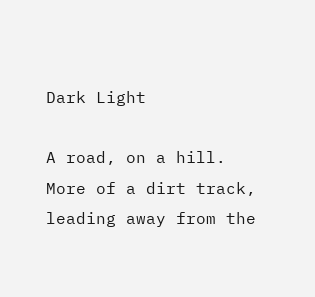Dark Light

A road, on a hill. More of a dirt track, leading away from the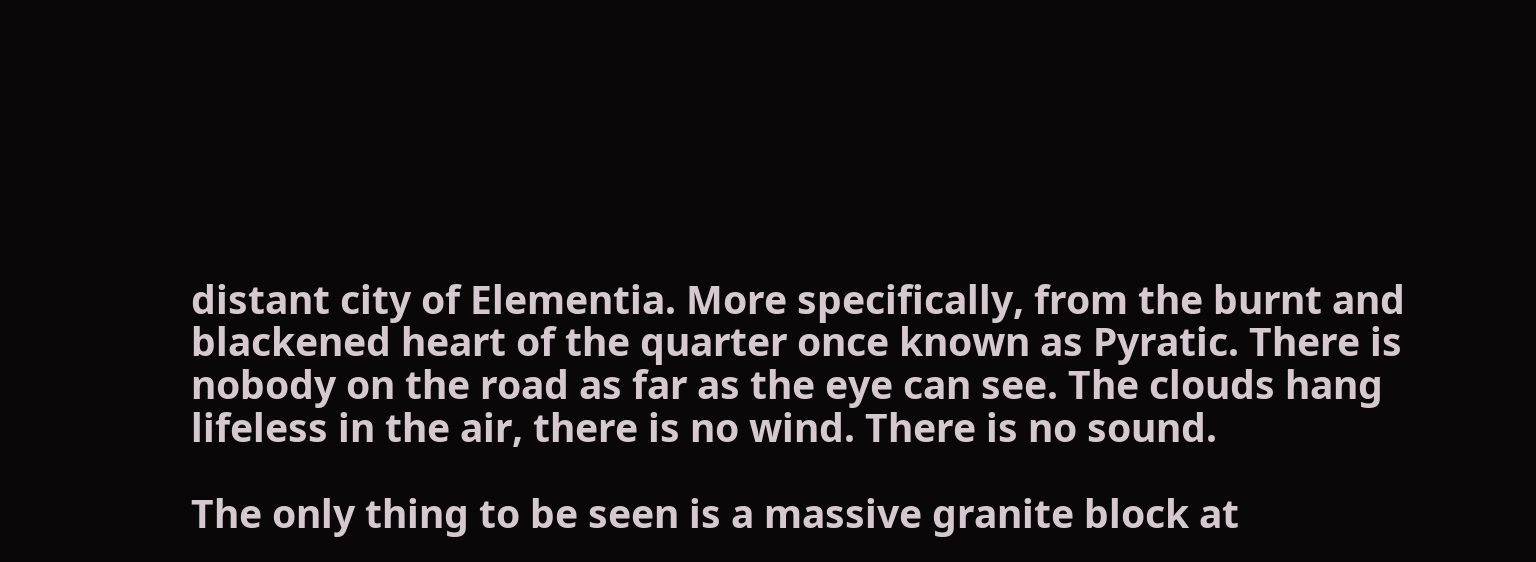distant city of Elementia. More specifically, from the burnt and blackened heart of the quarter once known as Pyratic. There is nobody on the road as far as the eye can see. The clouds hang lifeless in the air, there is no wind. There is no sound.

The only thing to be seen is a massive granite block at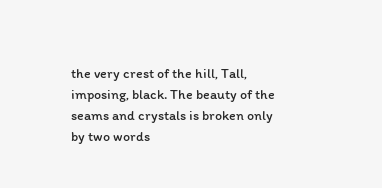the very crest of the hill, Tall, imposing, black. The beauty of the seams and crystals is broken only by two words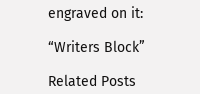engraved on it:

“Writers Block”

Related Posts